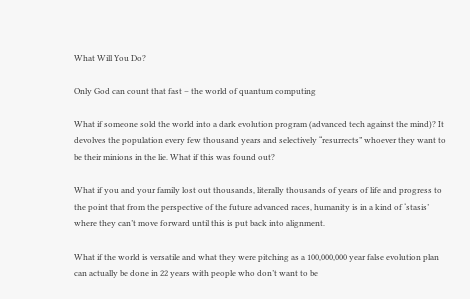What Will You Do?

Only God can count that fast – the world of quantum computing

What if someone sold the world into a dark evolution program (advanced tech against the mind)? It devolves the population every few thousand years and selectively “resurrects” whoever they want to be their minions in the lie. What if this was found out?

What if you and your family lost out thousands, literally thousands of years of life and progress to the point that from the perspective of the future advanced races, humanity is in a kind of ‘stasis’ where they can’t move forward until this is put back into alignment.

What if the world is versatile and what they were pitching as a 100,000,000 year false evolution plan can actually be done in 22 years with people who don’t want to be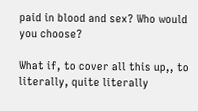paid in blood and sex? Who would you choose?

What if, to cover all this up,, to literally, quite literally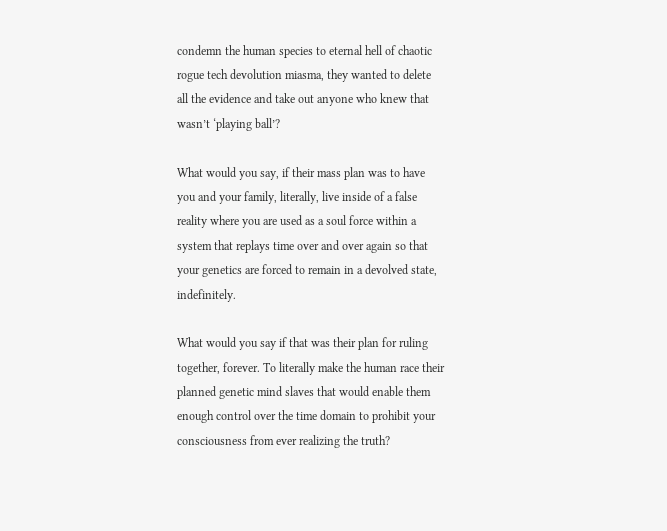condemn the human species to eternal hell of chaotic rogue tech devolution miasma, they wanted to delete all the evidence and take out anyone who knew that wasn’t ‘playing ball’?

What would you say, if their mass plan was to have you and your family, literally, live inside of a false reality where you are used as a soul force within a system that replays time over and over again so that your genetics are forced to remain in a devolved state, indefinitely.

What would you say if that was their plan for ruling together, forever. To literally make the human race their planned genetic mind slaves that would enable them enough control over the time domain to prohibit your consciousness from ever realizing the truth?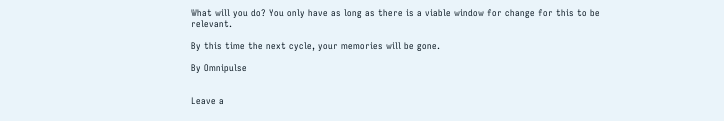What will you do? You only have as long as there is a viable window for change for this to be relevant.

By this time the next cycle, your memories will be gone.

By Omnipulse


Leave a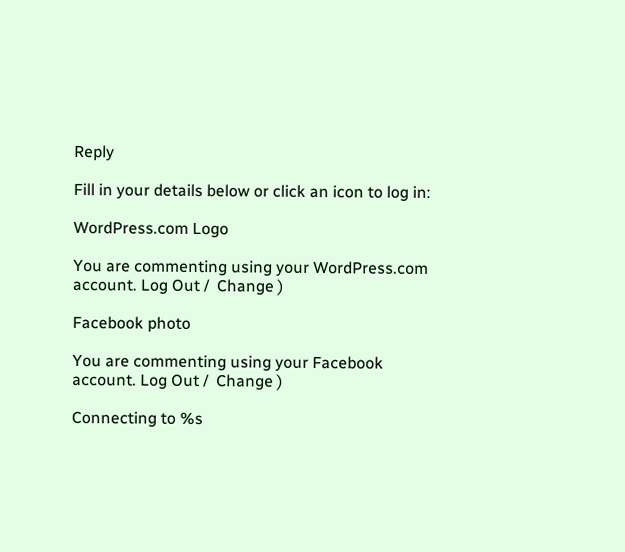Reply

Fill in your details below or click an icon to log in:

WordPress.com Logo

You are commenting using your WordPress.com account. Log Out /  Change )

Facebook photo

You are commenting using your Facebook account. Log Out /  Change )

Connecting to %s